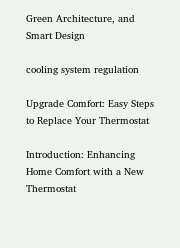Green Architecture, and Smart Design

cooling system regulation

Upgrade Comfort: Easy Steps to Replace Your Thermostat

Introduction: Enhancing Home Comfort with a New Thermostat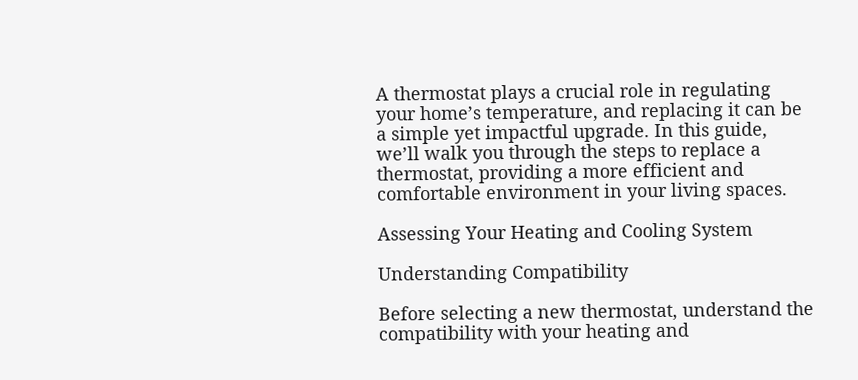A thermostat plays a crucial role in regulating your home’s temperature, and replacing it can be a simple yet impactful upgrade. In this guide, we’ll walk you through the steps to replace a thermostat, providing a more efficient and comfortable environment in your living spaces.

Assessing Your Heating and Cooling System

Understanding Compatibility

Before selecting a new thermostat, understand the compatibility with your heating and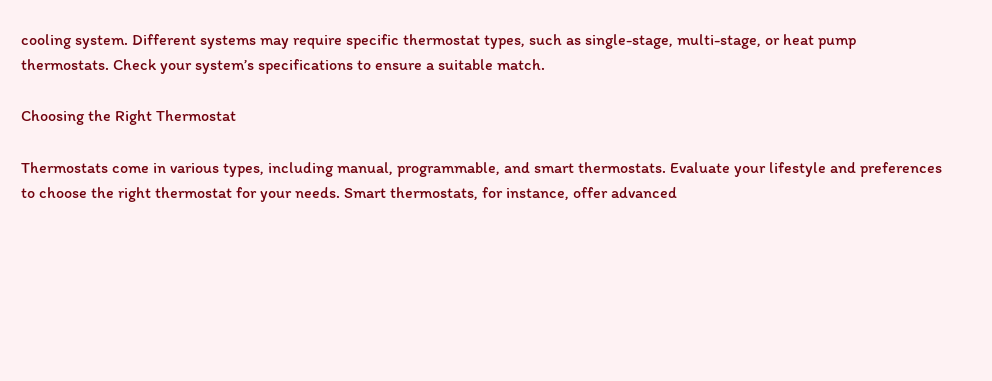cooling system. Different systems may require specific thermostat types, such as single-stage, multi-stage, or heat pump thermostats. Check your system’s specifications to ensure a suitable match.

Choosing the Right Thermostat

Thermostats come in various types, including manual, programmable, and smart thermostats. Evaluate your lifestyle and preferences to choose the right thermostat for your needs. Smart thermostats, for instance, offer advanced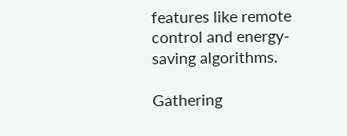features like remote control and energy-saving algorithms.

Gathering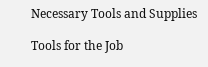Necessary Tools and Supplies

Tools for the Job